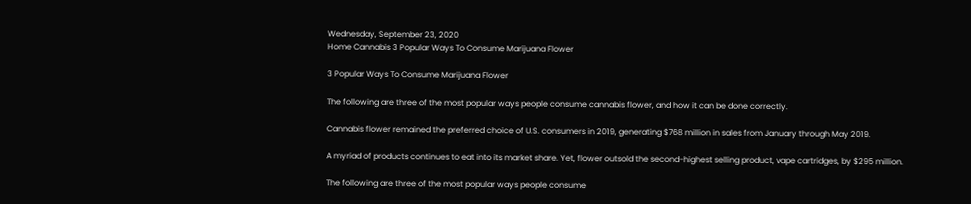Wednesday, September 23, 2020
Home Cannabis 3 Popular Ways To Consume Marijuana Flower

3 Popular Ways To Consume Marijuana Flower

The following are three of the most popular ways people consume cannabis flower, and how it can be done correctly.

Cannabis flower remained the preferred choice of U.S. consumers in 2019, generating $768 million in sales from January through May 2019.

A myriad of products continues to eat into its market share. Yet, flower outsold the second-highest selling product, vape cartridges, by $295 million.

The following are three of the most popular ways people consume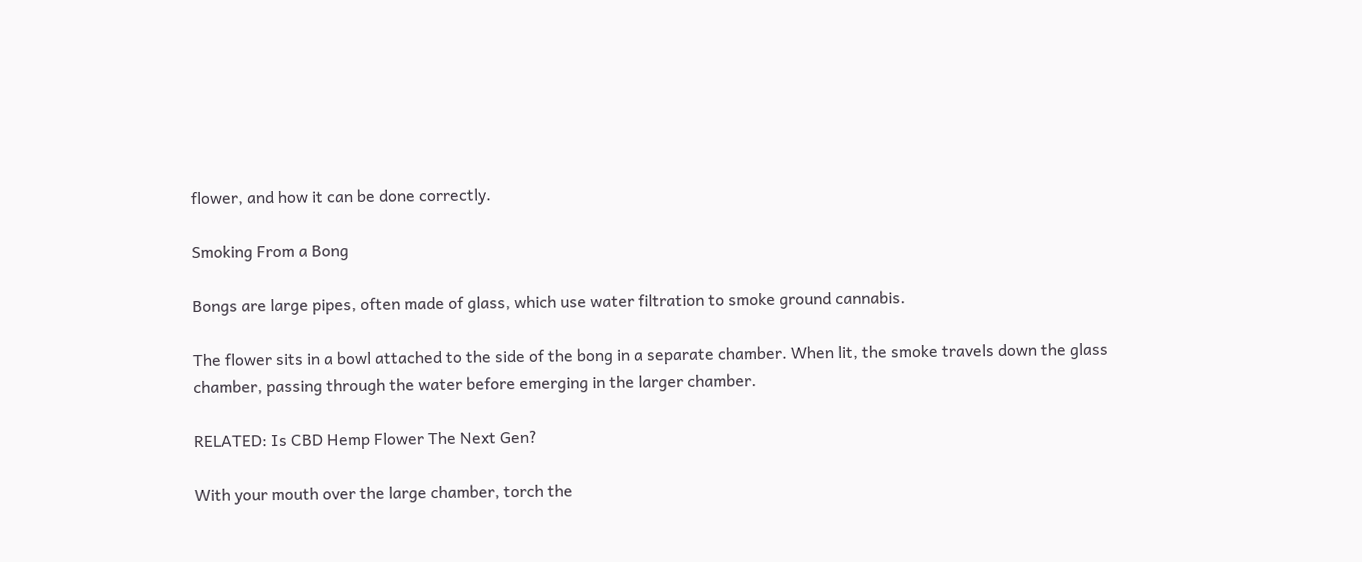flower, and how it can be done correctly.

Smoking From a Bong

Bongs are large pipes, often made of glass, which use water filtration to smoke ground cannabis.

The flower sits in a bowl attached to the side of the bong in a separate chamber. When lit, the smoke travels down the glass chamber, passing through the water before emerging in the larger chamber.

RELATED: Is CBD Hemp Flower The Next Gen?

With your mouth over the large chamber, torch the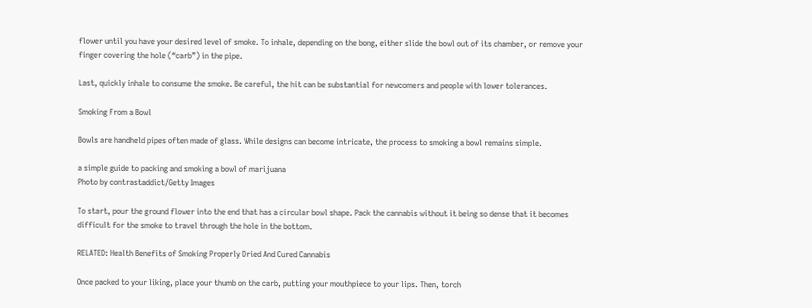flower until you have your desired level of smoke. To inhale, depending on the bong, either slide the bowl out of its chamber, or remove your finger covering the hole (“carb”) in the pipe.

Last, quickly inhale to consume the smoke. Be careful, the hit can be substantial for newcomers and people with lower tolerances.

Smoking From a Bowl

Bowls are handheld pipes often made of glass. While designs can become intricate, the process to smoking a bowl remains simple.

a simple guide to packing and smoking a bowl of marijuana
Photo by contrastaddict/Getty Images

To start, pour the ground flower into the end that has a circular bowl shape. Pack the cannabis without it being so dense that it becomes difficult for the smoke to travel through the hole in the bottom.

RELATED: Health Benefits of Smoking Properly Dried And Cured Cannabis

Once packed to your liking, place your thumb on the carb, putting your mouthpiece to your lips. Then, torch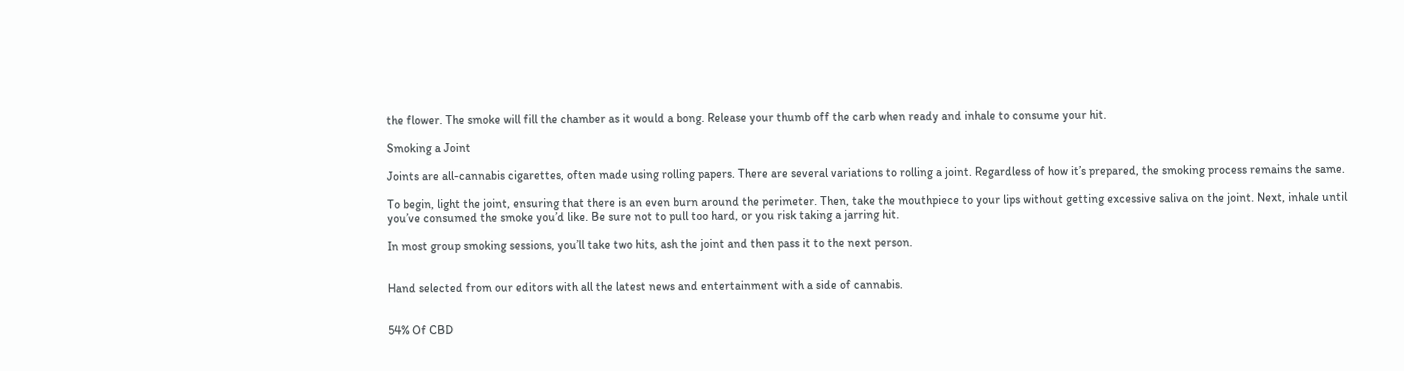the flower. The smoke will fill the chamber as it would a bong. Release your thumb off the carb when ready and inhale to consume your hit.

Smoking a Joint

Joints are all-cannabis cigarettes, often made using rolling papers. There are several variations to rolling a joint. Regardless of how it’s prepared, the smoking process remains the same.

To begin, light the joint, ensuring that there is an even burn around the perimeter. Then, take the mouthpiece to your lips without getting excessive saliva on the joint. Next, inhale until you’ve consumed the smoke you’d like. Be sure not to pull too hard, or you risk taking a jarring hit.

In most group smoking sessions, you’ll take two hits, ash the joint and then pass it to the next person.


Hand selected from our editors with all the latest news and entertainment with a side of cannabis.


54% Of CBD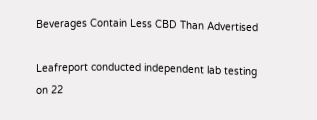Beverages Contain Less CBD Than Advertised

Leafreport conducted independent lab testing on 22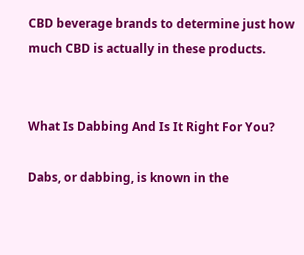CBD beverage brands to determine just how much CBD is actually in these products.


What Is Dabbing And Is It Right For You?

Dabs, or dabbing, is known in the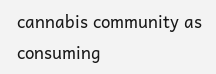cannabis community as consuming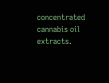concentrated cannabis oil extracts.